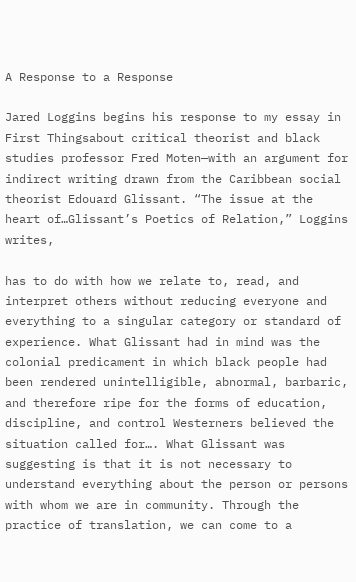A Response to a Response

Jared Loggins begins his response to my essay in First Thingsabout critical theorist and black studies professor Fred Moten—with an argument for indirect writing drawn from the Caribbean social theorist Edouard Glissant. “The issue at the heart of…Glissant’s Poetics of Relation,” Loggins writes,

has to do with how we relate to, read, and interpret others without reducing everyone and everything to a singular category or standard of experience. What Glissant had in mind was the colonial predicament in which black people had been rendered unintelligible, abnormal, barbaric, and therefore ripe for the forms of education, discipline, and control Westerners believed the situation called for…. What Glissant was suggesting is that it is not necessary to understand everything about the person or persons with whom we are in community. Through the practice of translation, we can come to a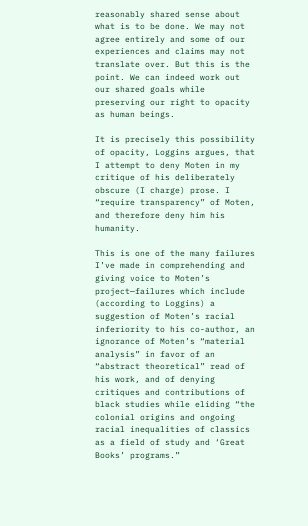reasonably shared sense about what is to be done. We may not agree entirely and some of our experiences and claims may not translate over. But this is the point. We can indeed work out our shared goals while preserving our right to opacity as human beings.

It is precisely this possibility of opacity, Loggins argues, that I attempt to deny Moten in my critique of his deliberately obscure (I charge) prose. I “require transparency” of Moten, and therefore deny him his humanity.

This is one of the many failures I’ve made in comprehending and giving voice to Moten’s project—failures which include (according to Loggins) a suggestion of Moten’s racial inferiority to his co-author, an ignorance of Moten’s “material analysis” in favor of an “abstract theoretical” read of his work, and of denying critiques and contributions of black studies while eliding “the colonial origins and ongoing racial inequalities of classics as a field of study and ‘Great Books’ programs.”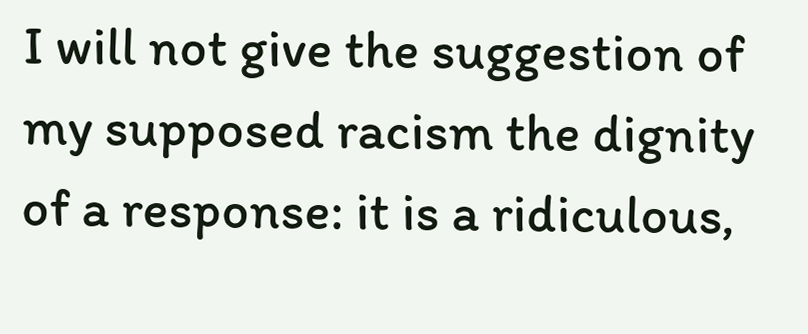I will not give the suggestion of my supposed racism the dignity of a response: it is a ridiculous,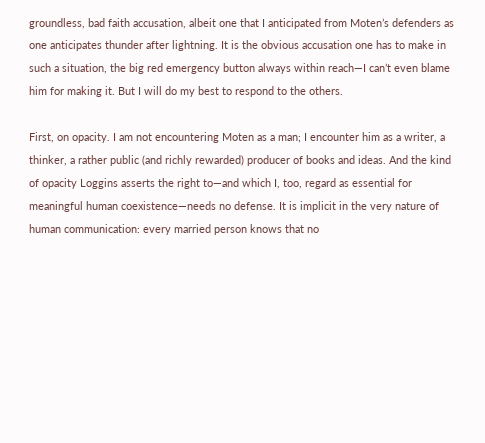groundless, bad faith accusation, albeit one that I anticipated from Moten’s defenders as one anticipates thunder after lightning. It is the obvious accusation one has to make in such a situation, the big red emergency button always within reach—I can’t even blame him for making it. But I will do my best to respond to the others.

First, on opacity. I am not encountering Moten as a man; I encounter him as a writer, a thinker, a rather public (and richly rewarded) producer of books and ideas. And the kind of opacity Loggins asserts the right to—and which I, too, regard as essential for meaningful human coexistence—needs no defense. It is implicit in the very nature of human communication: every married person knows that no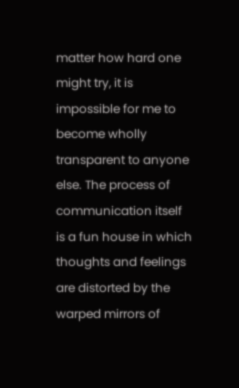matter how hard one might try, it is impossible for me to become wholly transparent to anyone else. The process of communication itself is a fun house in which thoughts and feelings are distorted by the warped mirrors of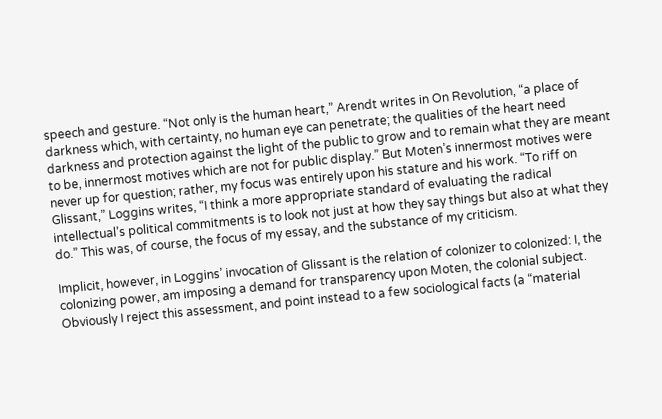speech and gesture. “Not only is the human heart,” Arendt writes in On Revolution, “a place of darkness which, with certainty, no human eye can penetrate; the qualities of the heart need darkness and protection against the light of the public to grow and to remain what they are meant to be, innermost motives which are not for public display.” But Moten’s innermost motives were never up for question; rather, my focus was entirely upon his stature and his work. “To riff on Glissant,” Loggins writes, “I think a more appropriate standard of evaluating the radical intellectual’s political commitments is to look not just at how they say things but also at what they do.” This was, of course, the focus of my essay, and the substance of my criticism.

Implicit, however, in Loggins’ invocation of Glissant is the relation of colonizer to colonized: I, the colonizing power, am imposing a demand for transparency upon Moten, the colonial subject. Obviously I reject this assessment, and point instead to a few sociological facts (a “material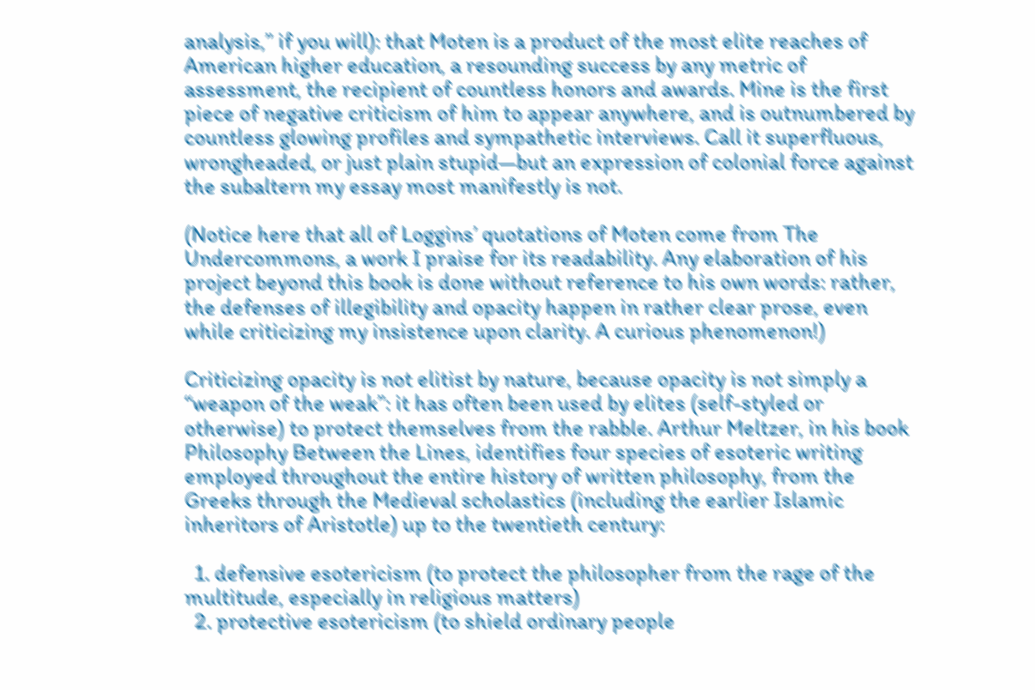analysis,” if you will): that Moten is a product of the most elite reaches of American higher education, a resounding success by any metric of assessment, the recipient of countless honors and awards. Mine is the first piece of negative criticism of him to appear anywhere, and is outnumbered by countless glowing profiles and sympathetic interviews. Call it superfluous, wrongheaded, or just plain stupid—but an expression of colonial force against the subaltern my essay most manifestly is not.

(Notice here that all of Loggins’ quotations of Moten come from The Undercommons, a work I praise for its readability. Any elaboration of his project beyond this book is done without reference to his own words: rather, the defenses of illegibility and opacity happen in rather clear prose, even while criticizing my insistence upon clarity. A curious phenomenon!)

Criticizing opacity is not elitist by nature, because opacity is not simply a “weapon of the weak”: it has often been used by elites (self-styled or otherwise) to protect themselves from the rabble. Arthur Meltzer, in his book Philosophy Between the Lines, identifies four species of esoteric writing employed throughout the entire history of written philosophy, from the Greeks through the Medieval scholastics (including the earlier Islamic inheritors of Aristotle) up to the twentieth century:

  1. defensive esotericism (to protect the philosopher from the rage of the multitude, especially in religious matters)
  2. protective esotericism (to shield ordinary people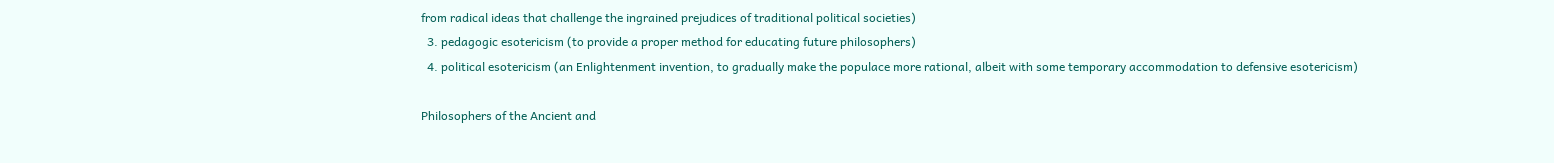from radical ideas that challenge the ingrained prejudices of traditional political societies)
  3. pedagogic esotericism (to provide a proper method for educating future philosophers)
  4. political esotericism (an Enlightenment invention, to gradually make the populace more rational, albeit with some temporary accommodation to defensive esotericism)

Philosophers of the Ancient and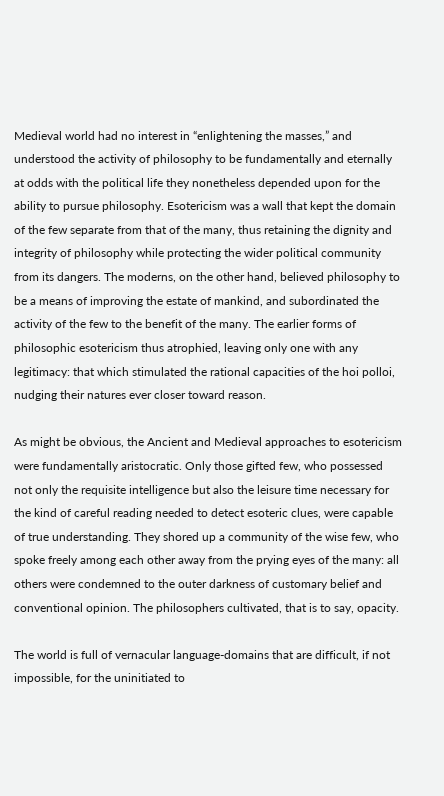Medieval world had no interest in “enlightening the masses,” and understood the activity of philosophy to be fundamentally and eternally at odds with the political life they nonetheless depended upon for the ability to pursue philosophy. Esotericism was a wall that kept the domain of the few separate from that of the many, thus retaining the dignity and integrity of philosophy while protecting the wider political community from its dangers. The moderns, on the other hand, believed philosophy to be a means of improving the estate of mankind, and subordinated the activity of the few to the benefit of the many. The earlier forms of philosophic esotericism thus atrophied, leaving only one with any legitimacy: that which stimulated the rational capacities of the hoi polloi, nudging their natures ever closer toward reason.

As might be obvious, the Ancient and Medieval approaches to esotericism were fundamentally aristocratic. Only those gifted few, who possessed not only the requisite intelligence but also the leisure time necessary for the kind of careful reading needed to detect esoteric clues, were capable of true understanding. They shored up a community of the wise few, who spoke freely among each other away from the prying eyes of the many: all others were condemned to the outer darkness of customary belief and conventional opinion. The philosophers cultivated, that is to say, opacity.

The world is full of vernacular language-domains that are difficult, if not impossible, for the uninitiated to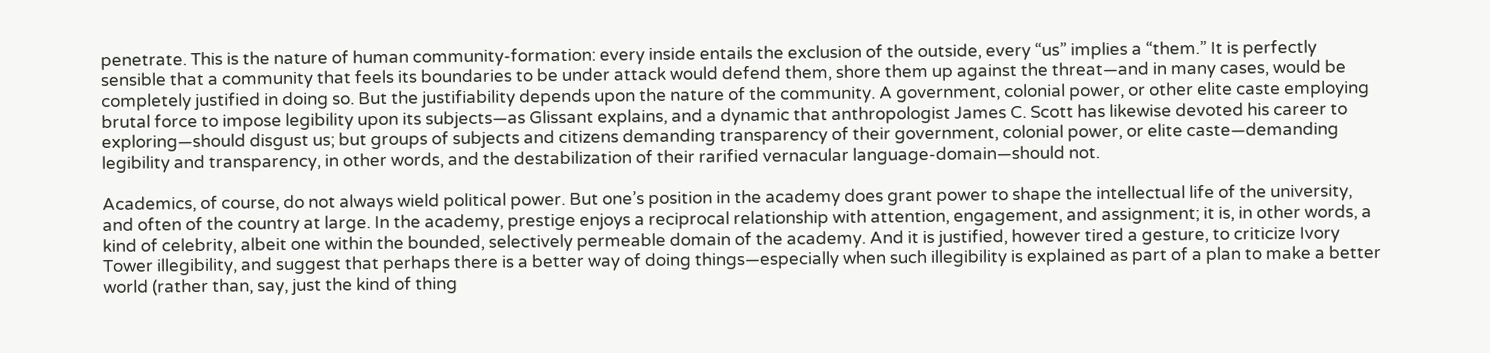penetrate. This is the nature of human community-formation: every inside entails the exclusion of the outside, every “us” implies a “them.” It is perfectly sensible that a community that feels its boundaries to be under attack would defend them, shore them up against the threat—and in many cases, would be completely justified in doing so. But the justifiability depends upon the nature of the community. A government, colonial power, or other elite caste employing brutal force to impose legibility upon its subjects—as Glissant explains, and a dynamic that anthropologist James C. Scott has likewise devoted his career to exploring—should disgust us; but groups of subjects and citizens demanding transparency of their government, colonial power, or elite caste—demanding legibility and transparency, in other words, and the destabilization of their rarified vernacular language-domain—should not.

Academics, of course, do not always wield political power. But one’s position in the academy does grant power to shape the intellectual life of the university, and often of the country at large. In the academy, prestige enjoys a reciprocal relationship with attention, engagement, and assignment; it is, in other words, a kind of celebrity, albeit one within the bounded, selectively permeable domain of the academy. And it is justified, however tired a gesture, to criticize Ivory Tower illegibility, and suggest that perhaps there is a better way of doing things—especially when such illegibility is explained as part of a plan to make a better world (rather than, say, just the kind of thing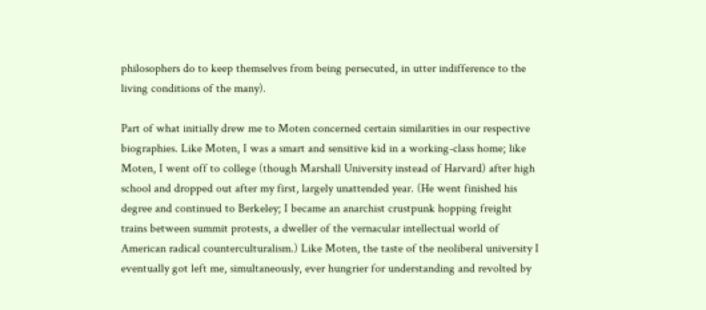philosophers do to keep themselves from being persecuted, in utter indifference to the living conditions of the many).

Part of what initially drew me to Moten concerned certain similarities in our respective biographies. Like Moten, I was a smart and sensitive kid in a working-class home; like Moten, I went off to college (though Marshall University instead of Harvard) after high school and dropped out after my first, largely unattended year. (He went finished his degree and continued to Berkeley; I became an anarchist crustpunk hopping freight trains between summit protests, a dweller of the vernacular intellectual world of American radical counterculturalism.) Like Moten, the taste of the neoliberal university I eventually got left me, simultaneously, ever hungrier for understanding and revolted by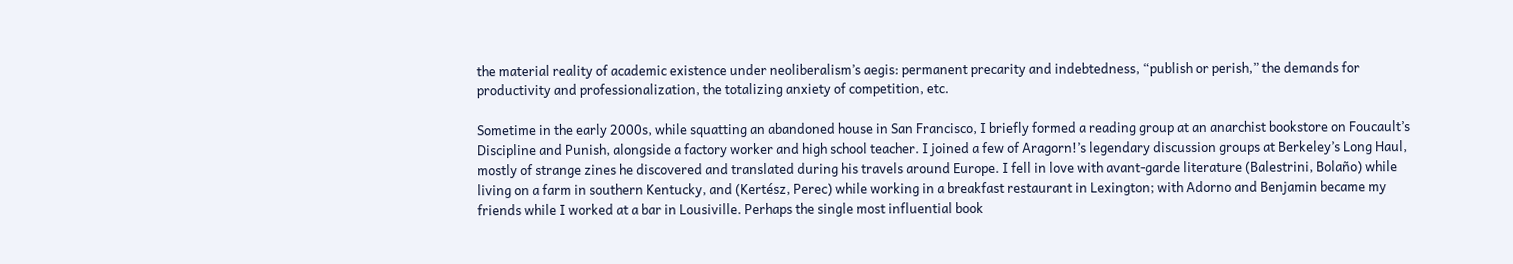the material reality of academic existence under neoliberalism’s aegis: permanent precarity and indebtedness, “publish or perish,” the demands for productivity and professionalization, the totalizing anxiety of competition, etc.

Sometime in the early 2000s, while squatting an abandoned house in San Francisco, I briefly formed a reading group at an anarchist bookstore on Foucault’s Discipline and Punish, alongside a factory worker and high school teacher. I joined a few of Aragorn!’s legendary discussion groups at Berkeley’s Long Haul, mostly of strange zines he discovered and translated during his travels around Europe. I fell in love with avant-garde literature (Balestrini, Bolaño) while living on a farm in southern Kentucky, and (Kertész, Perec) while working in a breakfast restaurant in Lexington; with Adorno and Benjamin became my friends while I worked at a bar in Lousiville. Perhaps the single most influential book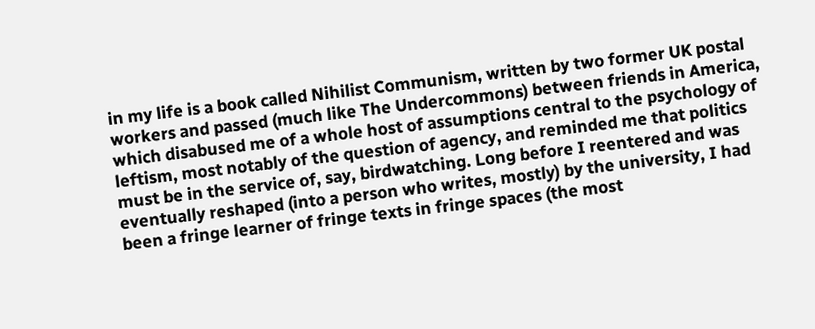in my life is a book called Nihilist Communism, written by two former UK postal workers and passed (much like The Undercommons) between friends in America, which disabused me of a whole host of assumptions central to the psychology of leftism, most notably of the question of agency, and reminded me that politics must be in the service of, say, birdwatching. Long before I reentered and was eventually reshaped (into a person who writes, mostly) by the university, I had been a fringe learner of fringe texts in fringe spaces (the most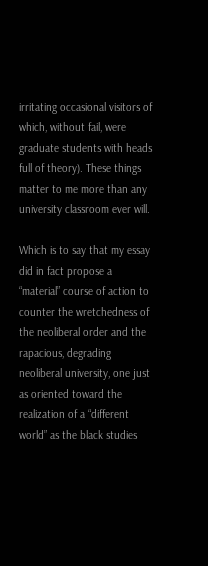irritating occasional visitors of which, without fail, were graduate students with heads full of theory). These things matter to me more than any university classroom ever will.

Which is to say that my essay did in fact propose a “material” course of action to counter the wretchedness of the neoliberal order and the rapacious, degrading neoliberal university, one just as oriented toward the realization of a “different world” as the black studies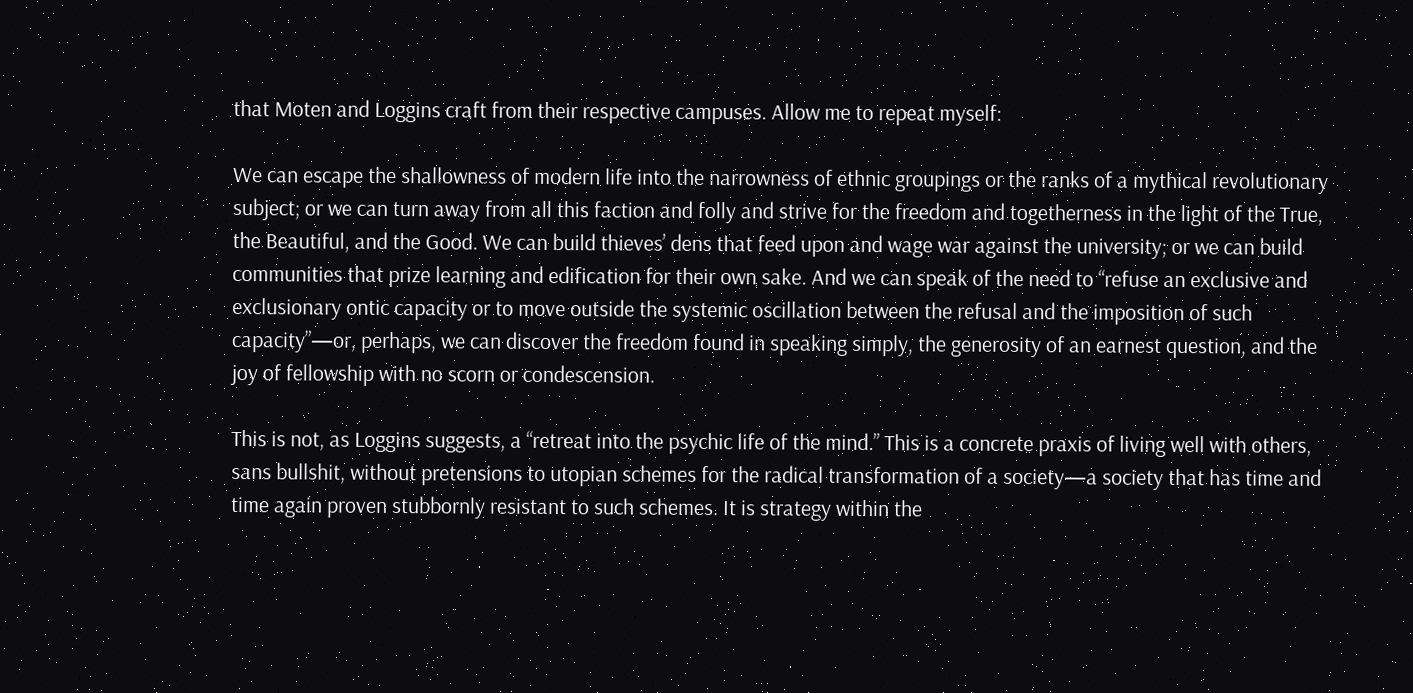that Moten and Loggins craft from their respective campuses. Allow me to repeat myself:

We can escape the shallowness of modern life into the narrowness of ethnic groupings or the ranks of a mythical revolutionary subject; or we can turn away from all this faction and folly and strive for the freedom and togetherness in the light of the True, the Beautiful, and the Good. We can build thieves’ dens that feed upon and wage war against the university; or we can build communities that prize learning and edification for their own sake. And we can speak of the need to “refuse an exclusive and exclusionary ontic capacity or to move outside the systemic oscillation between the refusal and the imposition of such capacity”—or, perhaps, we can discover the freedom found in speaking simply, the generosity of an earnest question, and the joy of fellowship with no scorn or condescension.

This is not, as Loggins suggests, a “retreat into the psychic life of the mind.” This is a concrete praxis of living well with others, sans bullshit, without pretensions to utopian schemes for the radical transformation of a society—a society that has time and time again proven stubbornly resistant to such schemes. It is strategy within the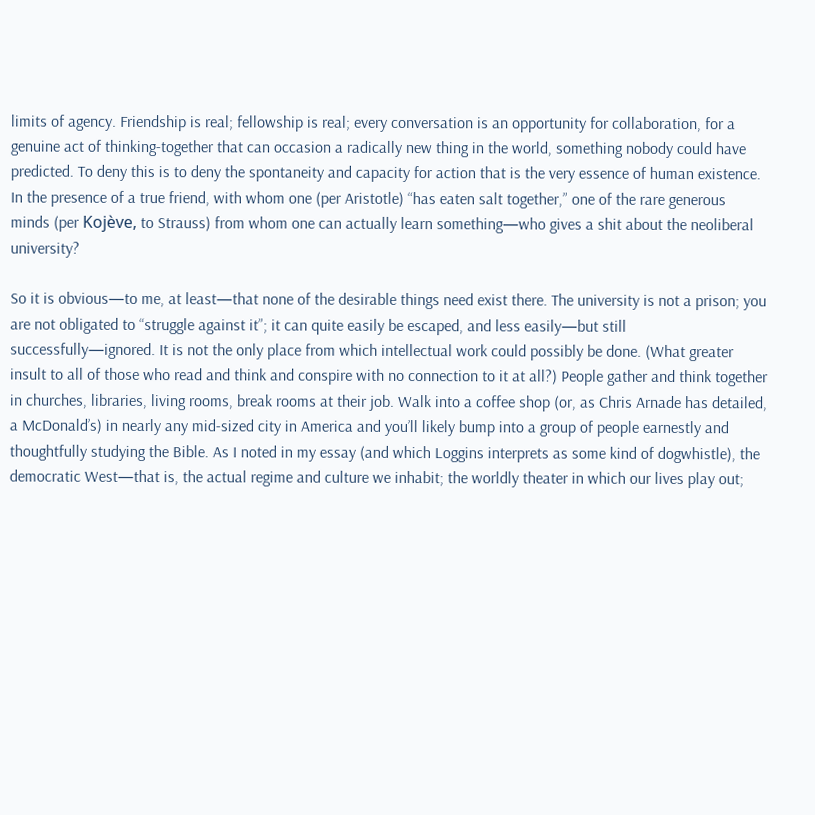limits of agency. Friendship is real; fellowship is real; every conversation is an opportunity for collaboration, for a genuine act of thinking-together that can occasion a radically new thing in the world, something nobody could have predicted. To deny this is to deny the spontaneity and capacity for action that is the very essence of human existence. In the presence of a true friend, with whom one (per Aristotle) “has eaten salt together,” one of the rare generous minds (per Kojève, to Strauss) from whom one can actually learn something—who gives a shit about the neoliberal university?

So it is obvious—to me, at least—that none of the desirable things need exist there. The university is not a prison; you are not obligated to “struggle against it”; it can quite easily be escaped, and less easily—but still successfully—ignored. It is not the only place from which intellectual work could possibly be done. (What greater insult to all of those who read and think and conspire with no connection to it at all?) People gather and think together in churches, libraries, living rooms, break rooms at their job. Walk into a coffee shop (or, as Chris Arnade has detailed, a McDonald’s) in nearly any mid-sized city in America and you’ll likely bump into a group of people earnestly and thoughtfully studying the Bible. As I noted in my essay (and which Loggins interprets as some kind of dogwhistle), the democratic West—that is, the actual regime and culture we inhabit; the worldly theater in which our lives play out;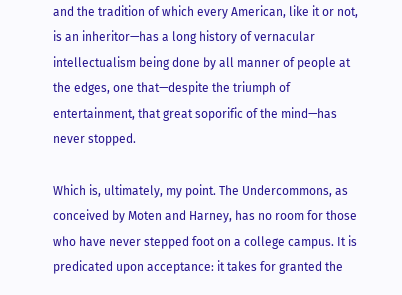and the tradition of which every American, like it or not, is an inheritor—has a long history of vernacular intellectualism being done by all manner of people at the edges, one that—despite the triumph of entertainment, that great soporific of the mind—has never stopped.

Which is, ultimately, my point. The Undercommons, as conceived by Moten and Harney, has no room for those who have never stepped foot on a college campus. It is predicated upon acceptance: it takes for granted the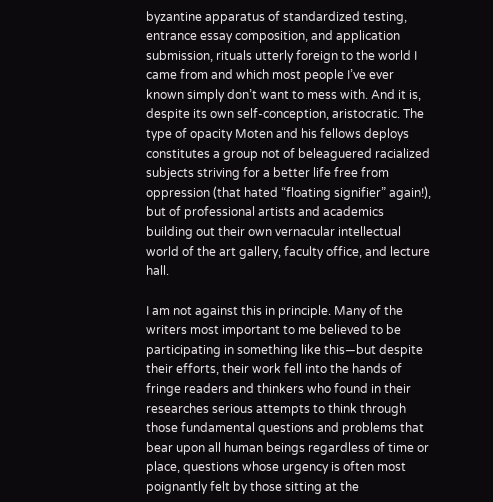byzantine apparatus of standardized testing, entrance essay composition, and application submission, rituals utterly foreign to the world I came from and which most people I’ve ever known simply don’t want to mess with. And it is, despite its own self-conception, aristocratic. The type of opacity Moten and his fellows deploys constitutes a group not of beleaguered racialized subjects striving for a better life free from oppression (that hated “floating signifier” again!), but of professional artists and academics building out their own vernacular intellectual world of the art gallery, faculty office, and lecture hall.

I am not against this in principle. Many of the writers most important to me believed to be participating in something like this—but despite their efforts, their work fell into the hands of fringe readers and thinkers who found in their researches serious attempts to think through those fundamental questions and problems that bear upon all human beings regardless of time or place, questions whose urgency is often most poignantly felt by those sitting at the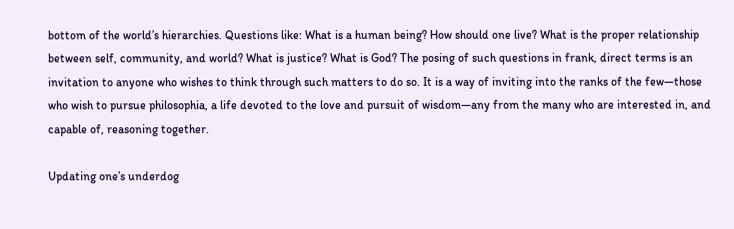bottom of the world’s hierarchies. Questions like: What is a human being? How should one live? What is the proper relationship between self, community, and world? What is justice? What is God? The posing of such questions in frank, direct terms is an invitation to anyone who wishes to think through such matters to do so. It is a way of inviting into the ranks of the few—those who wish to pursue philosophia, a life devoted to the love and pursuit of wisdom—any from the many who are interested in, and capable of, reasoning together.

Updating one’s underdog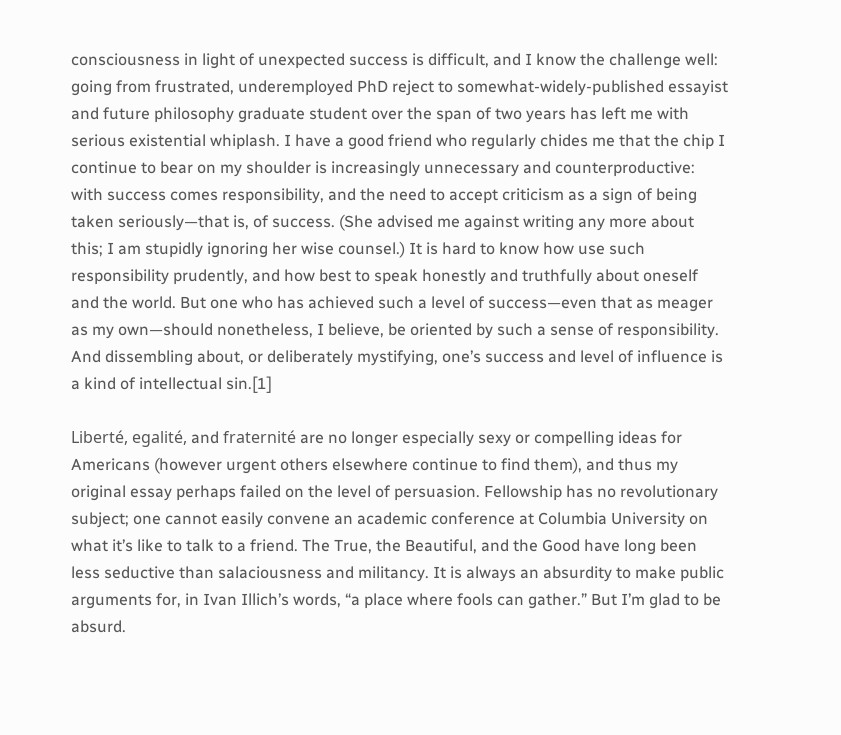consciousness in light of unexpected success is difficult, and I know the challenge well: going from frustrated, underemployed PhD reject to somewhat-widely-published essayist and future philosophy graduate student over the span of two years has left me with serious existential whiplash. I have a good friend who regularly chides me that the chip I continue to bear on my shoulder is increasingly unnecessary and counterproductive: with success comes responsibility, and the need to accept criticism as a sign of being taken seriously—that is, of success. (She advised me against writing any more about this; I am stupidly ignoring her wise counsel.) It is hard to know how use such responsibility prudently, and how best to speak honestly and truthfully about oneself and the world. But one who has achieved such a level of success—even that as meager as my own—should nonetheless, I believe, be oriented by such a sense of responsibility. And dissembling about, or deliberately mystifying, one’s success and level of influence is a kind of intellectual sin.[1]

Liberté, egalité, and fraternité are no longer especially sexy or compelling ideas for Americans (however urgent others elsewhere continue to find them), and thus my original essay perhaps failed on the level of persuasion. Fellowship has no revolutionary subject; one cannot easily convene an academic conference at Columbia University on what it’s like to talk to a friend. The True, the Beautiful, and the Good have long been less seductive than salaciousness and militancy. It is always an absurdity to make public arguments for, in Ivan Illich’s words, “a place where fools can gather.” But I’m glad to be absurd.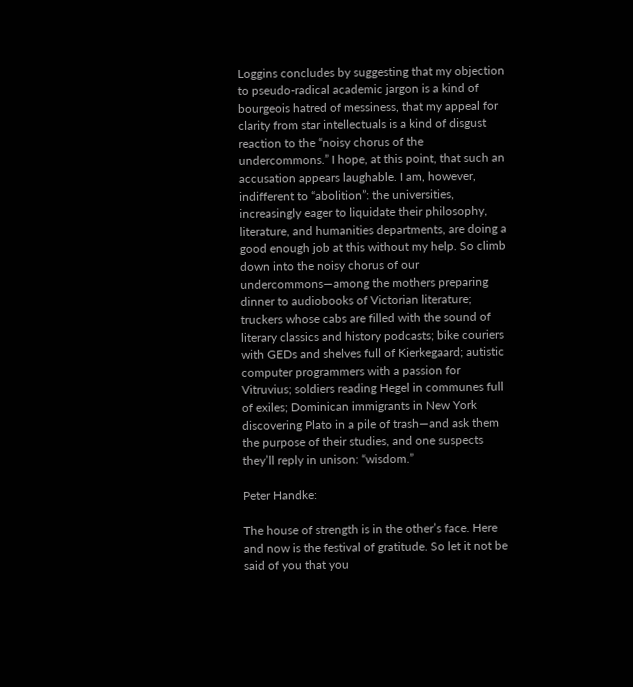Loggins concludes by suggesting that my objection to pseudo-radical academic jargon is a kind of bourgeois hatred of messiness, that my appeal for clarity from star intellectuals is a kind of disgust reaction to the “noisy chorus of the undercommons.” I hope, at this point, that such an accusation appears laughable. I am, however, indifferent to “abolition”: the universities, increasingly eager to liquidate their philosophy, literature, and humanities departments, are doing a good enough job at this without my help. So climb down into the noisy chorus of our undercommons—among the mothers preparing dinner to audiobooks of Victorian literature; truckers whose cabs are filled with the sound of literary classics and history podcasts; bike couriers with GEDs and shelves full of Kierkegaard; autistic computer programmers with a passion for Vitruvius; soldiers reading Hegel in communes full of exiles; Dominican immigrants in New York discovering Plato in a pile of trash—and ask them the purpose of their studies, and one suspects they’ll reply in unison: “wisdom.”

Peter Handke:

The house of strength is in the other’s face. Here and now is the festival of gratitude. So let it not be said of you that you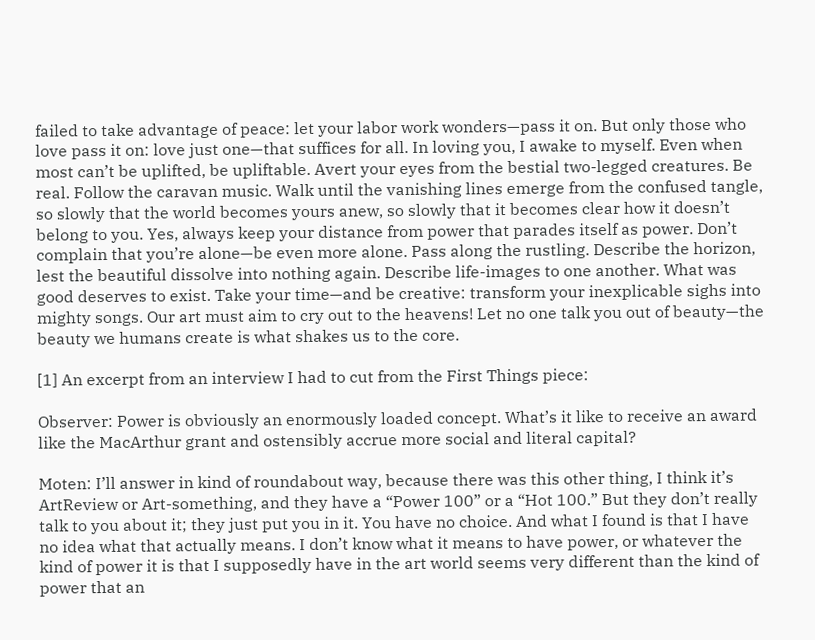failed to take advantage of peace: let your labor work wonders—pass it on. But only those who love pass it on: love just one—that suffices for all. In loving you, I awake to myself. Even when most can’t be uplifted, be upliftable. Avert your eyes from the bestial two-legged creatures. Be real. Follow the caravan music. Walk until the vanishing lines emerge from the confused tangle, so slowly that the world becomes yours anew, so slowly that it becomes clear how it doesn’t belong to you. Yes, always keep your distance from power that parades itself as power. Don’t complain that you’re alone—be even more alone. Pass along the rustling. Describe the horizon, lest the beautiful dissolve into nothing again. Describe life-images to one another. What was good deserves to exist. Take your time—and be creative: transform your inexplicable sighs into mighty songs. Our art must aim to cry out to the heavens! Let no one talk you out of beauty—the beauty we humans create is what shakes us to the core.

[1] An excerpt from an interview I had to cut from the First Things piece:

Observer: Power is obviously an enormously loaded concept. What’s it like to receive an award like the MacArthur grant and ostensibly accrue more social and literal capital?

Moten: I’ll answer in kind of roundabout way, because there was this other thing, I think it’s ArtReview or Art-something, and they have a “Power 100” or a “Hot 100.” But they don’t really talk to you about it; they just put you in it. You have no choice. And what I found is that I have no idea what that actually means. I don’t know what it means to have power, or whatever the kind of power it is that I supposedly have in the art world seems very different than the kind of power that an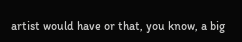artist would have or that, you know, a big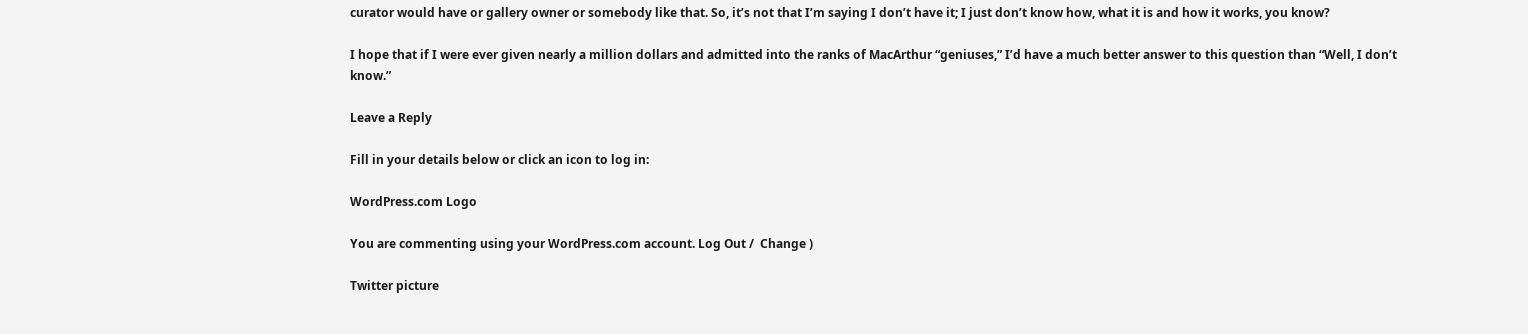curator would have or gallery owner or somebody like that. So, it’s not that I’m saying I don’t have it; I just don’t know how, what it is and how it works, you know?

I hope that if I were ever given nearly a million dollars and admitted into the ranks of MacArthur “geniuses,” I’d have a much better answer to this question than “Well, I don’t know.”

Leave a Reply

Fill in your details below or click an icon to log in:

WordPress.com Logo

You are commenting using your WordPress.com account. Log Out /  Change )

Twitter picture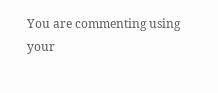You are commenting using your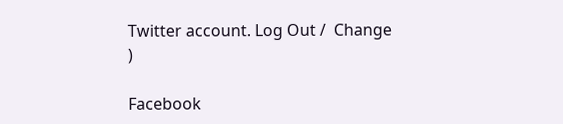Twitter account. Log Out /  Change )

Facebook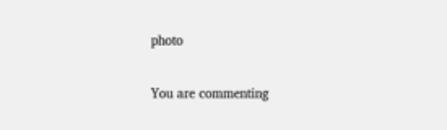photo

You are commenting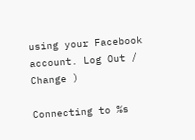using your Facebook account. Log Out /  Change )

Connecting to %s